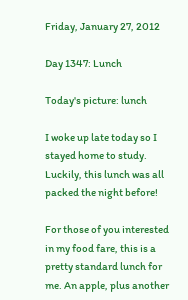Friday, January 27, 2012

Day 1347: Lunch

Today's picture: lunch

I woke up late today so I stayed home to study. Luckily, this lunch was all packed the night before!

For those of you interested in my food fare, this is a pretty standard lunch for me. An apple, plus another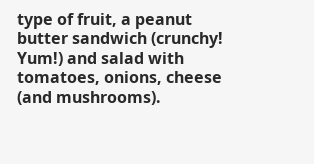type of fruit, a peanut butter sandwich (crunchy! Yum!) and salad with tomatoes, onions, cheese (and mushrooms).